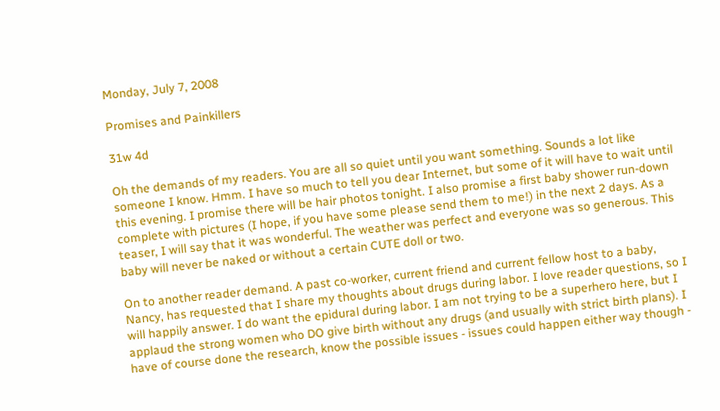Monday, July 7, 2008

Promises and Painkillers

31w 4d

Oh the demands of my readers. You are all so quiet until you want something. Sounds a lot like someone I know. Hmm. I have so much to tell you dear Internet, but some of it will have to wait until this evening. I promise there will be hair photos tonight. I also promise a first baby shower run-down complete with pictures (I hope, if you have some please send them to me!) in the next 2 days. As a teaser, I will say that it was wonderful. The weather was perfect and everyone was so generous. This baby will never be naked or without a certain CUTE doll or two.

On to another reader demand. A past co-worker, current friend and current fellow host to a baby, Nancy, has requested that I share my thoughts about drugs during labor. I love reader questions, so I will happily answer. I do want the epidural during labor. I am not trying to be a superhero here, but I applaud the strong women who DO give birth without any drugs (and usually with strict birth plans). I have of course done the research, know the possible issues - issues could happen either way though -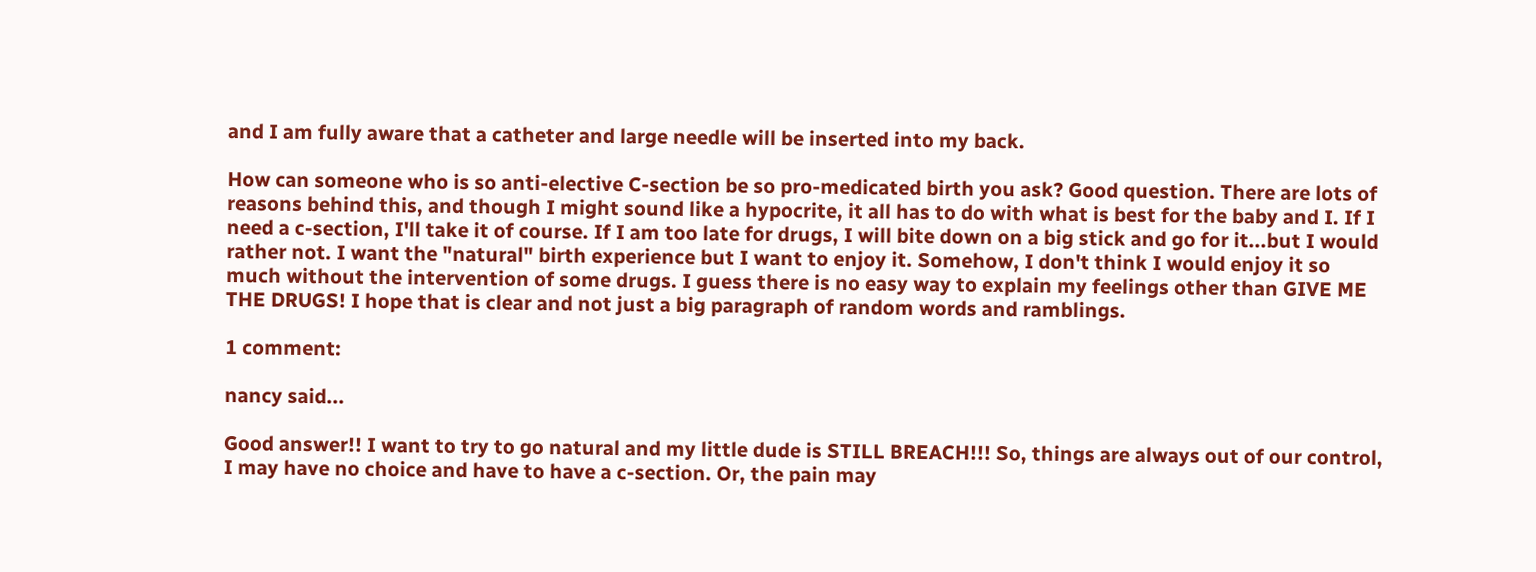and I am fully aware that a catheter and large needle will be inserted into my back.

How can someone who is so anti-elective C-section be so pro-medicated birth you ask? Good question. There are lots of reasons behind this, and though I might sound like a hypocrite, it all has to do with what is best for the baby and I. If I need a c-section, I'll take it of course. If I am too late for drugs, I will bite down on a big stick and go for it...but I would rather not. I want the "natural" birth experience but I want to enjoy it. Somehow, I don't think I would enjoy it so much without the intervention of some drugs. I guess there is no easy way to explain my feelings other than GIVE ME THE DRUGS! I hope that is clear and not just a big paragraph of random words and ramblings.

1 comment:

nancy said...

Good answer!! I want to try to go natural and my little dude is STILL BREACH!!! So, things are always out of our control, I may have no choice and have to have a c-section. Or, the pain may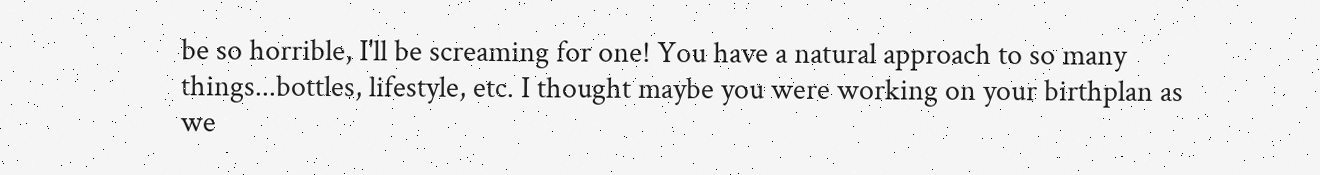be so horrible, I'll be screaming for one! You have a natural approach to so many things...bottles, lifestyle, etc. I thought maybe you were working on your birthplan as we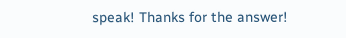speak! Thanks for the answer!